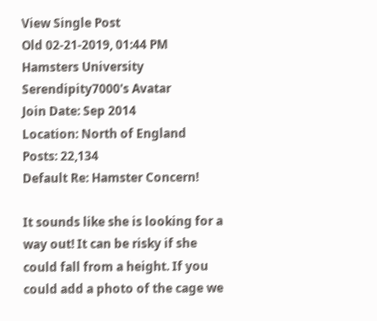View Single Post
Old 02-21-2019, 01:44 PM
Hamsters University
Serendipity7000's Avatar
Join Date: Sep 2014
Location: North of England
Posts: 22,134
Default Re: Hamster Concern!

It sounds like she is looking for a way out! It can be risky if she could fall from a height. If you could add a photo of the cage we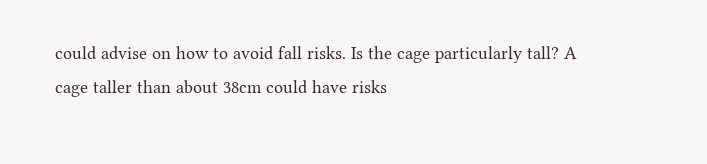could advise on how to avoid fall risks. Is the cage particularly tall? A cage taller than about 38cm could have risks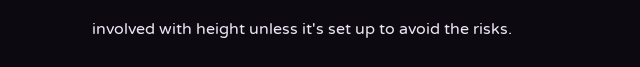involved with height unless it's set up to avoid the risks.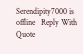Serendipity7000 is offline   Reply With Quote